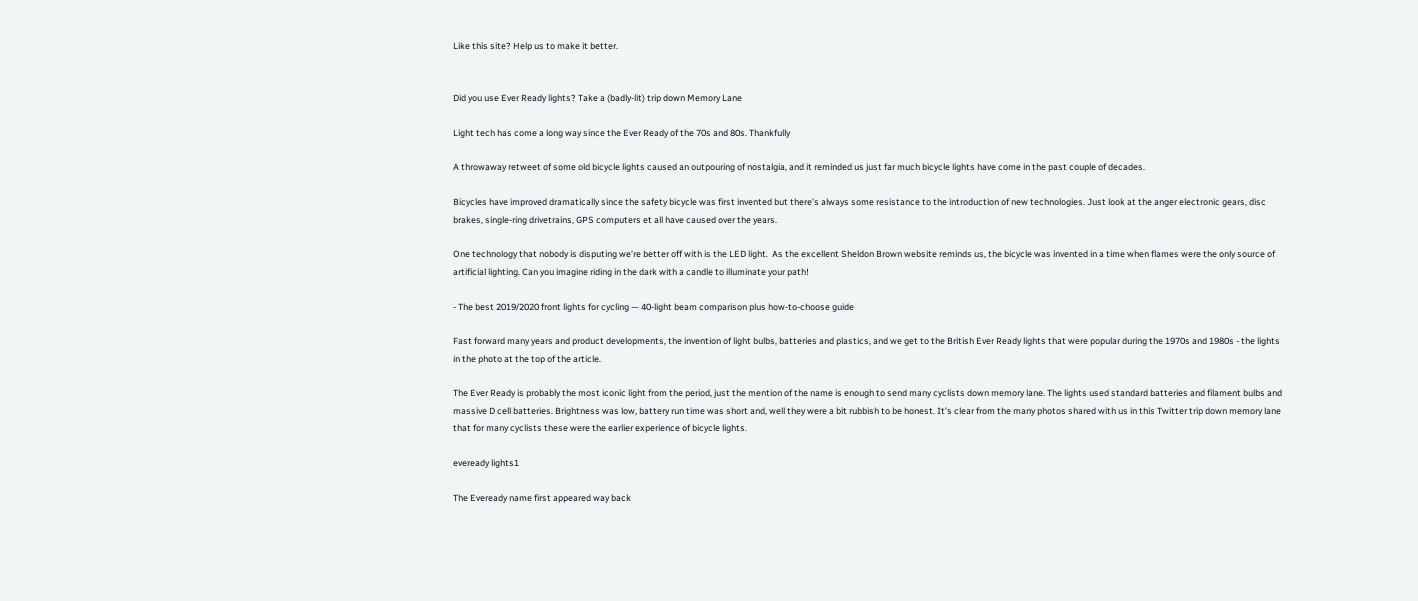Like this site? Help us to make it better.


Did you use Ever Ready lights? Take a (badly-lit) trip down Memory Lane

Light tech has come a long way since the Ever Ready of the 70s and 80s. Thankfully

A throwaway retweet of some old bicycle lights caused an outpouring of nostalgia, and it reminded us just far much bicycle lights have come in the past couple of decades.

Bicycles have improved dramatically since the safety bicycle was first invented but there’s always some resistance to the introduction of new technologies. Just look at the anger electronic gears, disc brakes, single-ring drivetrains, GPS computers et all have caused over the years.

One technology that nobody is disputing we’re better off with is the LED light.  As the excellent Sheldon Brown website reminds us, the bicycle was invented in a time when flames were the only source of artificial lighting. Can you imagine riding in the dark with a candle to illuminate your path!

- The best 2019/2020 front lights for cycling — 40-light beam comparison plus how-to-choose guide

Fast forward many years and product developments, the invention of light bulbs, batteries and plastics, and we get to the British Ever Ready lights that were popular during the 1970s and 1980s - the lights in the photo at the top of the article.

The Ever Ready is probably the most iconic light from the period, just the mention of the name is enough to send many cyclists down memory lane. The lights used standard batteries and filament bulbs and massive D cell batteries. Brightness was low, battery run time was short and, well they were a bit rubbish to be honest. It’s clear from the many photos shared with us in this Twitter trip down memory lane that for many cyclists these were the earlier experience of bicycle lights.

eveready lights1

The Eveready name first appeared way back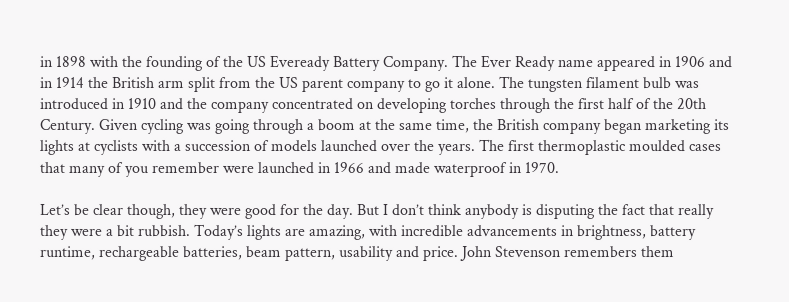in 1898 with the founding of the US Eveready Battery Company. The Ever Ready name appeared in 1906 and in 1914 the British arm split from the US parent company to go it alone. The tungsten filament bulb was introduced in 1910 and the company concentrated on developing torches through the first half of the 20th Century. Given cycling was going through a boom at the same time, the British company began marketing its lights at cyclists with a succession of models launched over the years. The first thermoplastic moulded cases that many of you remember were launched in 1966 and made waterproof in 1970.

Let’s be clear though, they were good for the day. But I don’t think anybody is disputing the fact that really they were a bit rubbish. Today’s lights are amazing, with incredible advancements in brightness, battery runtime, rechargeable batteries, beam pattern, usability and price. John Stevenson remembers them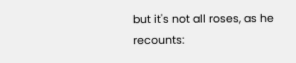but it's not all roses, as he recounts: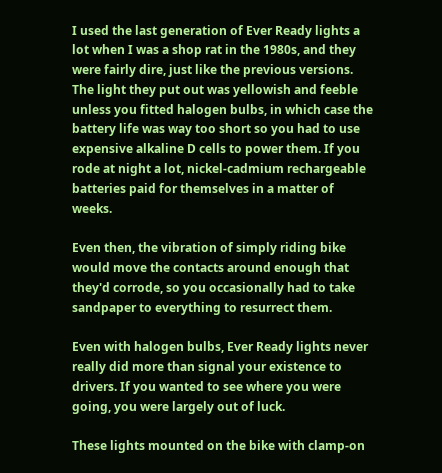I used the last generation of Ever Ready lights a lot when I was a shop rat in the 1980s, and they were fairly dire, just like the previous versions. The light they put out was yellowish and feeble unless you fitted halogen bulbs, in which case the battery life was way too short so you had to use expensive alkaline D cells to power them. If you rode at night a lot, nickel-cadmium rechargeable batteries paid for themselves in a matter of weeks.

Even then, the vibration of simply riding bike would move the contacts around enough that they'd corrode, so you occasionally had to take sandpaper to everything to resurrect them.

Even with halogen bulbs, Ever Ready lights never really did more than signal your existence to drivers. If you wanted to see where you were going, you were largely out of luck.

These lights mounted on the bike with clamp-on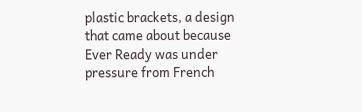plastic brackets, a design that came about because Ever Ready was under pressure from French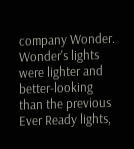company Wonder. Wonder's lights were lighter and better-looking than the previous Ever Ready lights,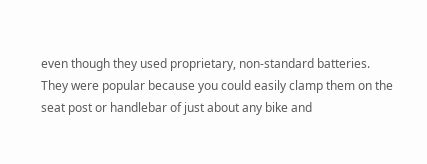even though they used proprietary, non-standard batteries. They were popular because you could easily clamp them on the seat post or handlebar of just about any bike and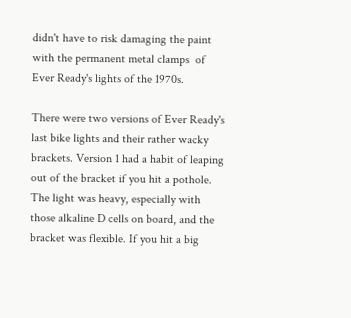didn't have to risk damaging the paint with the permanent metal clamps  of Ever Ready's lights of the 1970s.

There were two versions of Ever Ready's last bike lights and their rather wacky brackets. Version 1 had a habit of leaping out of the bracket if you hit a pothole. The light was heavy, especially with those alkaline D cells on board, and the bracket was flexible. If you hit a big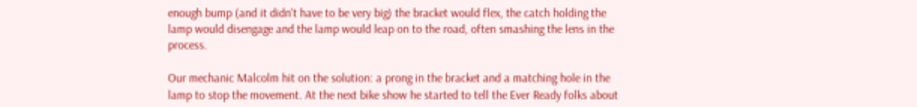enough bump (and it didn't have to be very big) the bracket would flex, the catch holding the lamp would disengage and the lamp would leap on to the road, often smashing the lens in the process.

Our mechanic Malcolm hit on the solution: a prong in the bracket and a matching hole in the lamp to stop the movement. At the next bike show he started to tell the Ever Ready folks about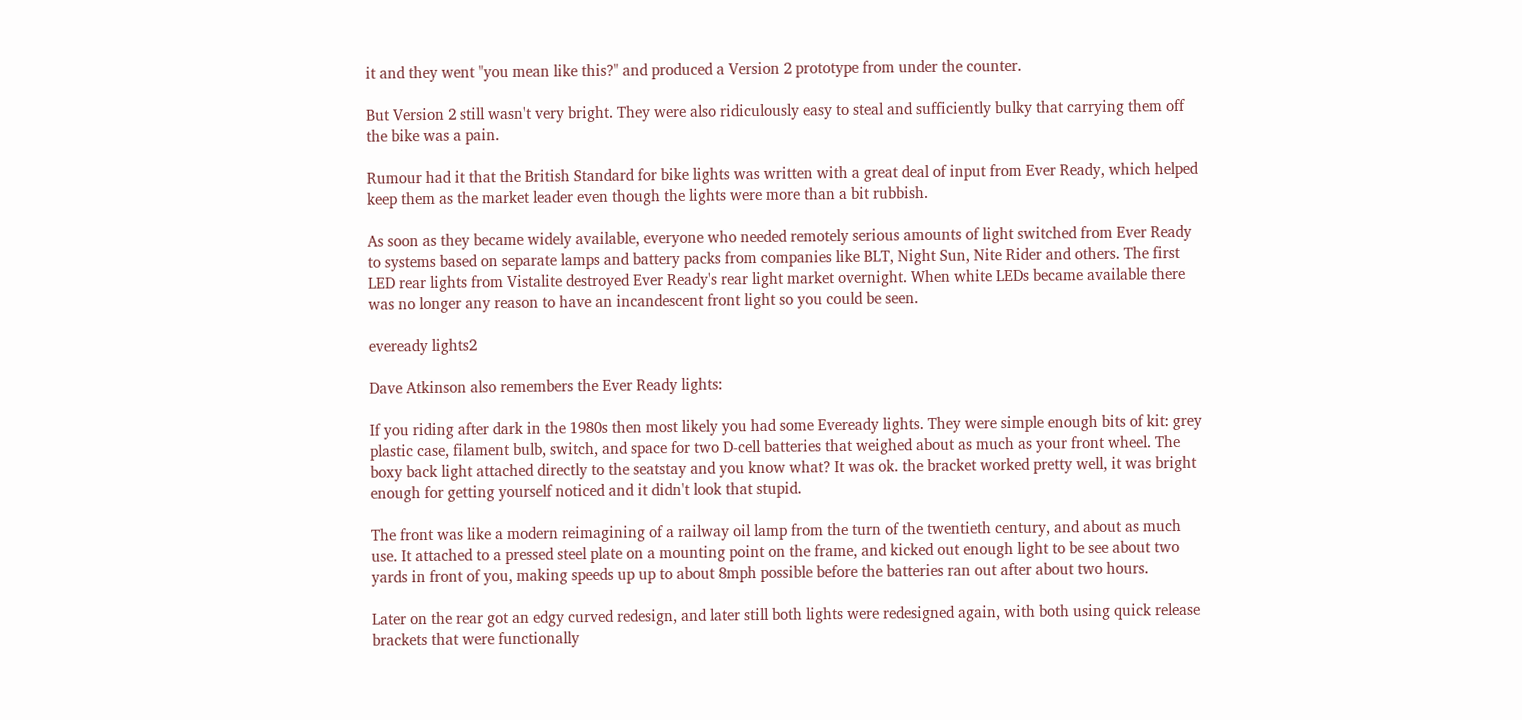it and they went "you mean like this?" and produced a Version 2 prototype from under the counter.

But Version 2 still wasn't very bright. They were also ridiculously easy to steal and sufficiently bulky that carrying them off the bike was a pain.

Rumour had it that the British Standard for bike lights was written with a great deal of input from Ever Ready, which helped keep them as the market leader even though the lights were more than a bit rubbish.

As soon as they became widely available, everyone who needed remotely serious amounts of light switched from Ever Ready to systems based on separate lamps and battery packs from companies like BLT, Night Sun, Nite Rider and others. The first LED rear lights from Vistalite destroyed Ever Ready's rear light market overnight. When white LEDs became available there was no longer any reason to have an incandescent front light so you could be seen.

eveready lights2

Dave Atkinson also remembers the Ever Ready lights:

If you riding after dark in the 1980s then most likely you had some Eveready lights. They were simple enough bits of kit: grey plastic case, filament bulb, switch, and space for two D-cell batteries that weighed about as much as your front wheel. The boxy back light attached directly to the seatstay and you know what? It was ok. the bracket worked pretty well, it was bright enough for getting yourself noticed and it didn't look that stupid.

The front was like a modern reimagining of a railway oil lamp from the turn of the twentieth century, and about as much use. It attached to a pressed steel plate on a mounting point on the frame, and kicked out enough light to be see about two yards in front of you, making speeds up up to about 8mph possible before the batteries ran out after about two hours.

Later on the rear got an edgy curved redesign, and later still both lights were redesigned again, with both using quick release brackets that were functionally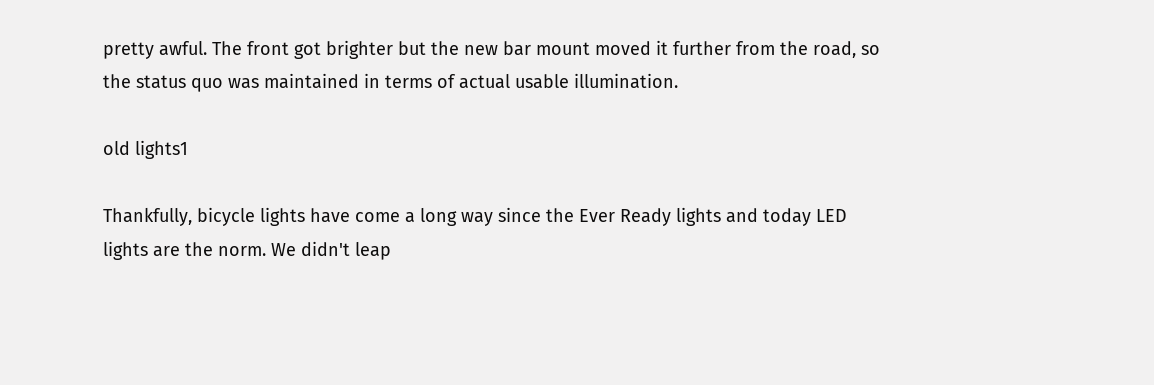pretty awful. The front got brighter but the new bar mount moved it further from the road, so the status quo was maintained in terms of actual usable illumination.

old lights1

Thankfully, bicycle lights have come a long way since the Ever Ready lights and today LED lights are the norm. We didn't leap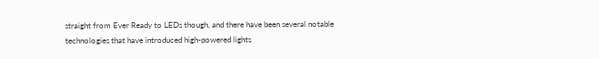straight from Ever Ready to LEDs though, and there have been several notable technologies that have introduced high-powered lights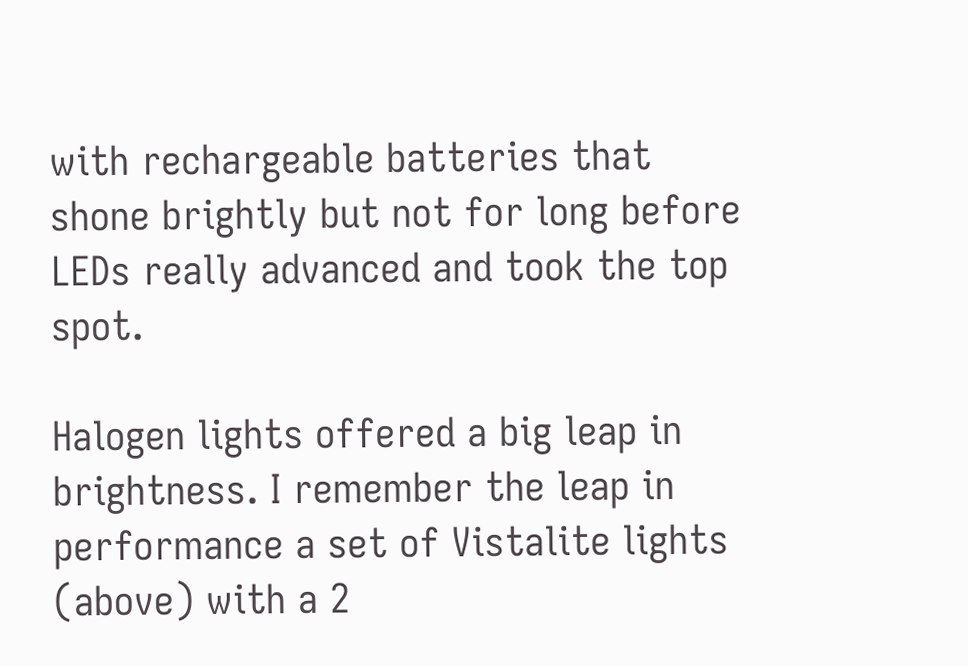with rechargeable batteries that shone brightly but not for long before LEDs really advanced and took the top spot.

Halogen lights offered a big leap in brightness. I remember the leap in performance a set of Vistalite lights (above) with a 2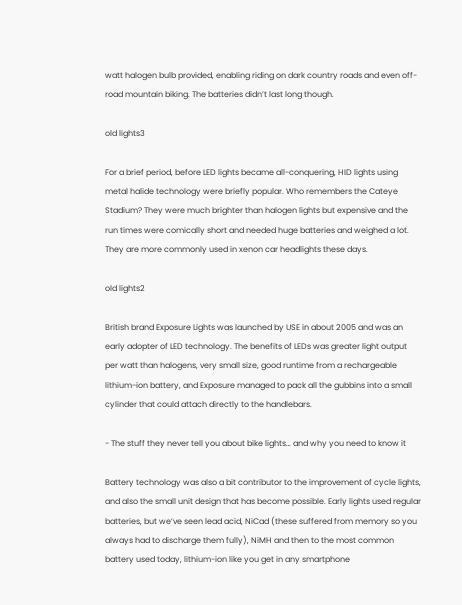watt halogen bulb provided, enabling riding on dark country roads and even off-road mountain biking. The batteries didn’t last long though.

old lights3

For a brief period, before LED lights became all-conquering, HID lights using metal halide technology were briefly popular. Who remembers the Cateye Stadium? They were much brighter than halogen lights but expensive and the run times were comically short and needed huge batteries and weighed a lot. They are more commonly used in xenon car headlights these days.

old lights2

British brand Exposure Lights was launched by USE in about 2005 and was an early adopter of LED technology. The benefits of LEDs was greater light output per watt than halogens, very small size, good runtime from a rechargeable lithium-ion battery, and Exposure managed to pack all the gubbins into a small cylinder that could attach directly to the handlebars.

- The stuff they never tell you about bike lights… and why you need to know it

Battery technology was also a bit contributor to the improvement of cycle lights, and also the small unit design that has become possible. Early lights used regular batteries, but we’ve seen lead acid, NiCad (these suffered from memory so you always had to discharge them fully), NiMH and then to the most common battery used today, lithium-ion like you get in any smartphone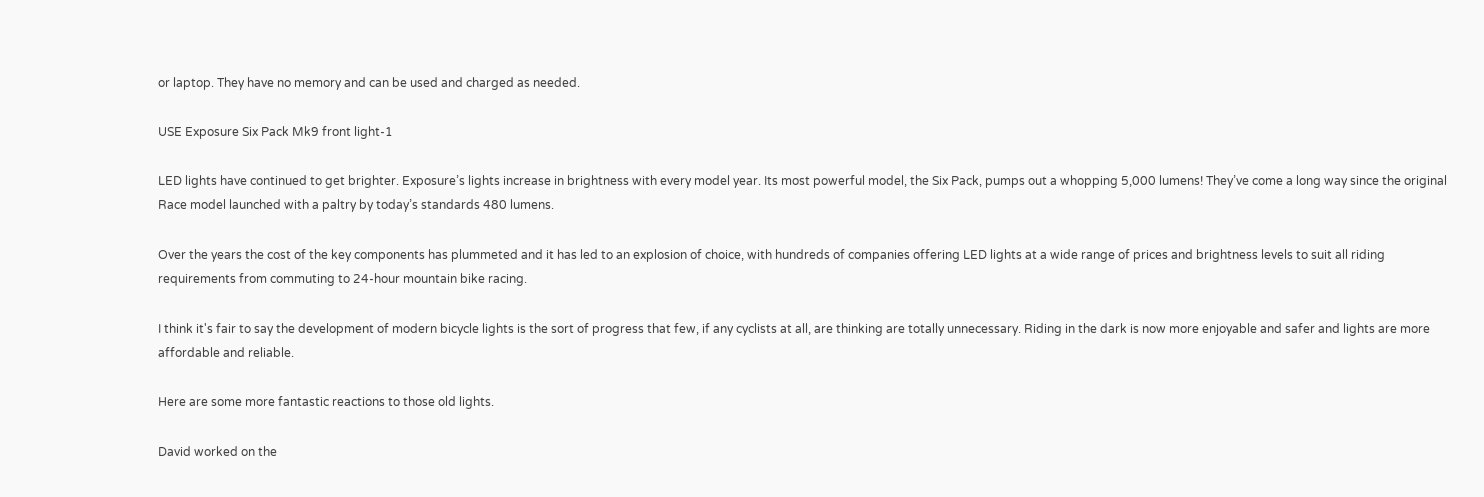or laptop. They have no memory and can be used and charged as needed.

USE Exposure Six Pack Mk9 front light-1

LED lights have continued to get brighter. Exposure’s lights increase in brightness with every model year. Its most powerful model, the Six Pack, pumps out a whopping 5,000 lumens! They’ve come a long way since the original Race model launched with a paltry by today’s standards 480 lumens.

Over the years the cost of the key components has plummeted and it has led to an explosion of choice, with hundreds of companies offering LED lights at a wide range of prices and brightness levels to suit all riding requirements from commuting to 24-hour mountain bike racing.

I think it's fair to say the development of modern bicycle lights is the sort of progress that few, if any cyclists at all, are thinking are totally unnecessary. Riding in the dark is now more enjoyable and safer and lights are more affordable and reliable.

Here are some more fantastic reactions to those old lights.

David worked on the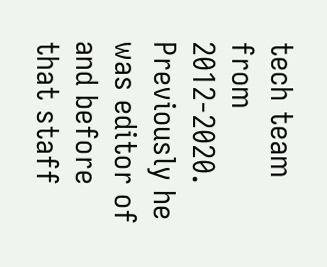tech team from 2012-2020. Previously he was editor of and before that staff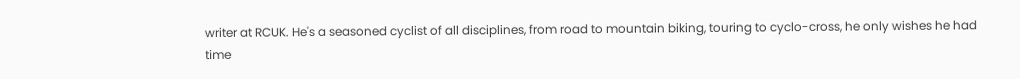writer at RCUK. He's a seasoned cyclist of all disciplines, from road to mountain biking, touring to cyclo-cross, he only wishes he had time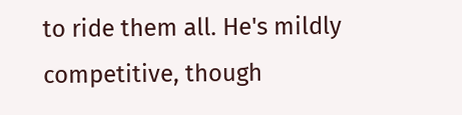to ride them all. He's mildly competitive, though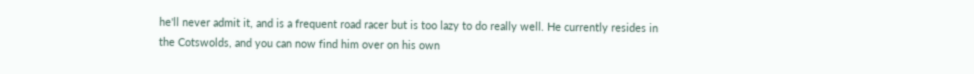he'll never admit it, and is a frequent road racer but is too lazy to do really well. He currently resides in the Cotswolds, and you can now find him over on his own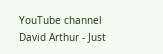YouTube channel David Arthur - Just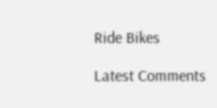Ride Bikes

Latest Comments